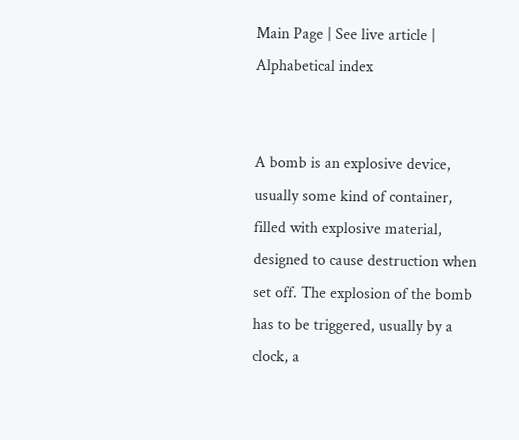Main Page | See live article | Alphabetical index


A bomb is an explosive device, usually some kind of container, filled with explosive material, designed to cause destruction when set off. The explosion of the bomb has to be triggered, usually by a clock, a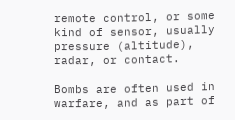remote control, or some kind of sensor, usually pressure (altitude), radar, or contact.

Bombs are often used in warfare, and as part of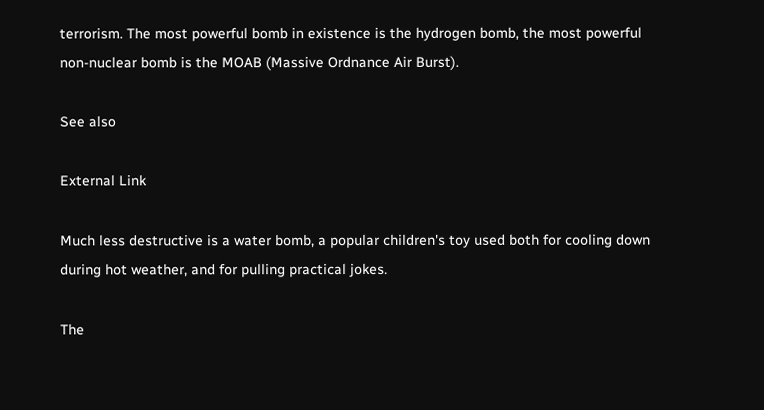terrorism. The most powerful bomb in existence is the hydrogen bomb, the most powerful non-nuclear bomb is the MOAB (Massive Ordnance Air Burst).

See also

External Link

Much less destructive is a water bomb, a popular children's toy used both for cooling down during hot weather, and for pulling practical jokes.

The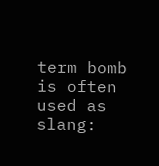term bomb is often used as slang: